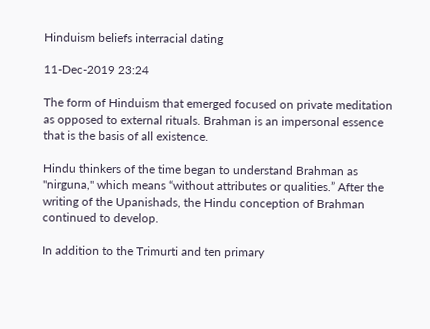Hinduism beliefs interracial dating

11-Dec-2019 23:24

The form of Hinduism that emerged focused on private meditation as opposed to external rituals. Brahman is an impersonal essence that is the basis of all existence.

Hindu thinkers of the time began to understand Brahman as "nirguna," which means “without attributes or qualities.” After the writing of the Upanishads, the Hindu conception of Brahman continued to develop.

In addition to the Trimurti and ten primary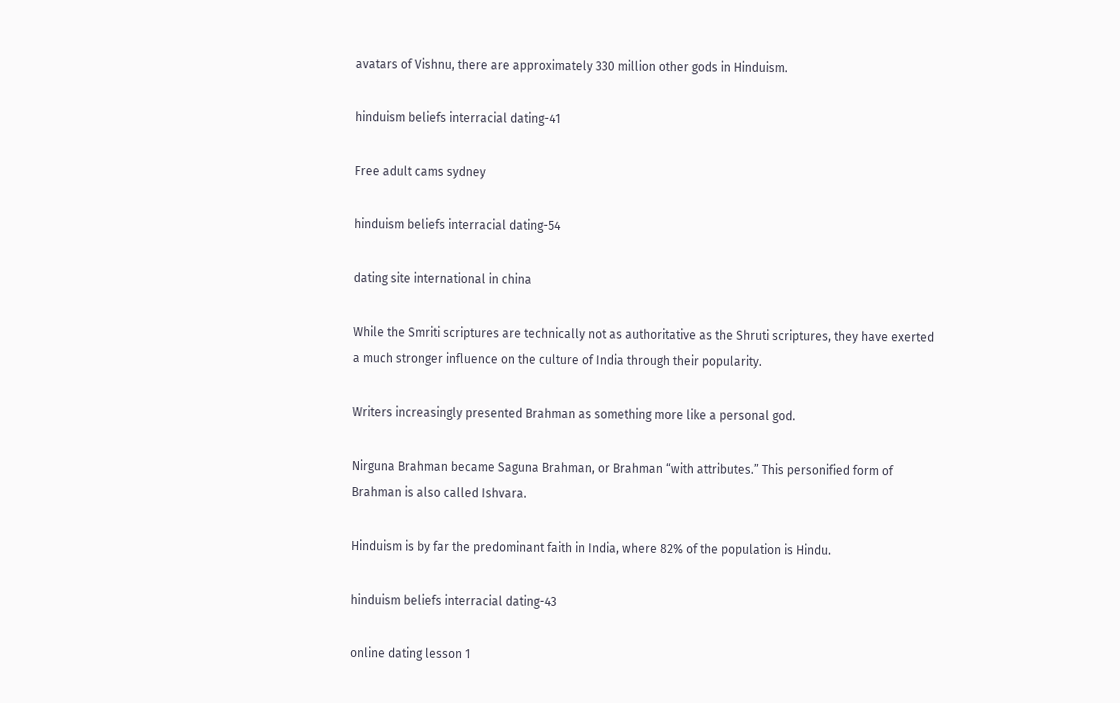avatars of Vishnu, there are approximately 330 million other gods in Hinduism.

hinduism beliefs interracial dating-41

Free adult cams sydney

hinduism beliefs interracial dating-54

dating site international in china

While the Smriti scriptures are technically not as authoritative as the Shruti scriptures, they have exerted a much stronger influence on the culture of India through their popularity.

Writers increasingly presented Brahman as something more like a personal god.

Nirguna Brahman became Saguna Brahman, or Brahman “with attributes.” This personified form of Brahman is also called Ishvara.

Hinduism is by far the predominant faith in India, where 82% of the population is Hindu.

hinduism beliefs interracial dating-43

online dating lesson 1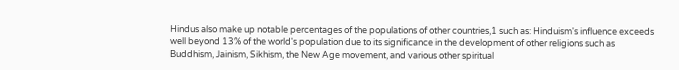Hindus also make up notable percentages of the populations of other countries,1 such as: Hinduism's influence exceeds well beyond 13% of the world's population due to its significance in the development of other religions such as Buddhism, Jainism, Sikhism, the New Age movement, and various other spiritual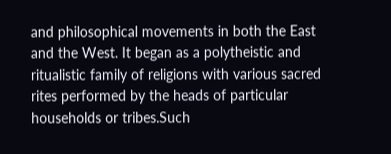and philosophical movements in both the East and the West. It began as a polytheistic and ritualistic family of religions with various sacred rites performed by the heads of particular households or tribes.Such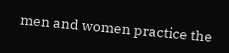men and women practice the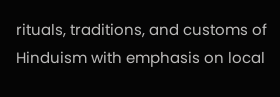rituals, traditions, and customs of Hinduism with emphasis on local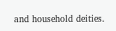and household deities.